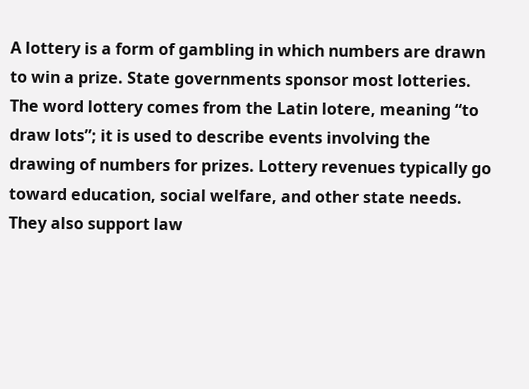A lottery is a form of gambling in which numbers are drawn to win a prize. State governments sponsor most lotteries. The word lottery comes from the Latin lotere, meaning “to draw lots”; it is used to describe events involving the drawing of numbers for prizes. Lottery revenues typically go toward education, social welfare, and other state needs. They also support law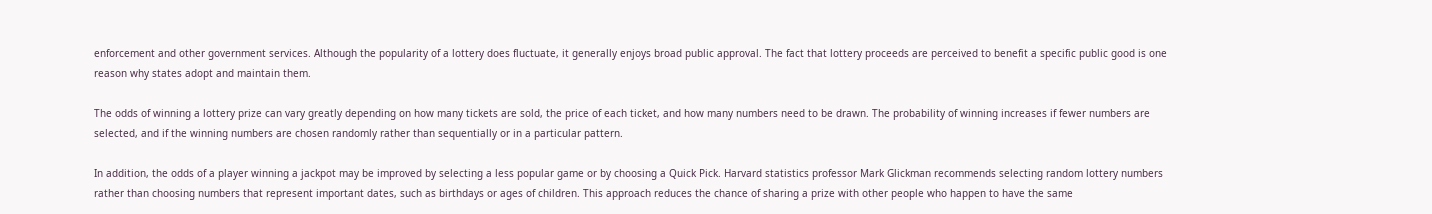enforcement and other government services. Although the popularity of a lottery does fluctuate, it generally enjoys broad public approval. The fact that lottery proceeds are perceived to benefit a specific public good is one reason why states adopt and maintain them.

The odds of winning a lottery prize can vary greatly depending on how many tickets are sold, the price of each ticket, and how many numbers need to be drawn. The probability of winning increases if fewer numbers are selected, and if the winning numbers are chosen randomly rather than sequentially or in a particular pattern.

In addition, the odds of a player winning a jackpot may be improved by selecting a less popular game or by choosing a Quick Pick. Harvard statistics professor Mark Glickman recommends selecting random lottery numbers rather than choosing numbers that represent important dates, such as birthdays or ages of children. This approach reduces the chance of sharing a prize with other people who happen to have the same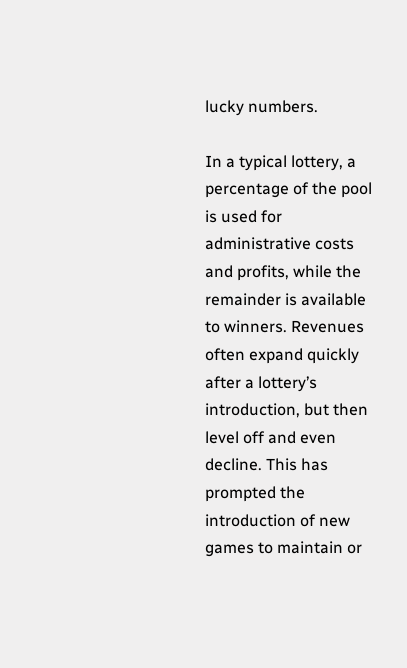lucky numbers.

In a typical lottery, a percentage of the pool is used for administrative costs and profits, while the remainder is available to winners. Revenues often expand quickly after a lottery’s introduction, but then level off and even decline. This has prompted the introduction of new games to maintain or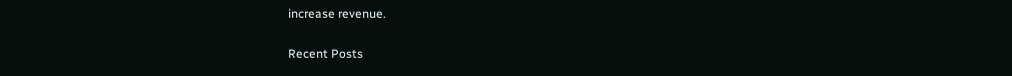increase revenue.

Recent Posts